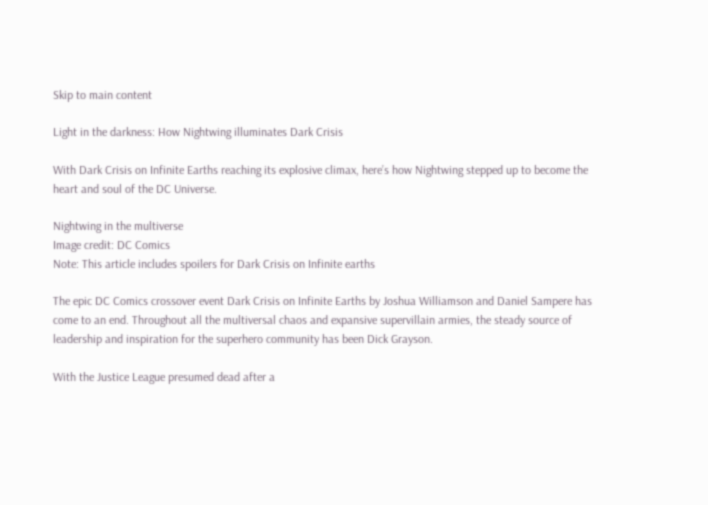Skip to main content

Light in the darkness: How Nightwing illuminates Dark Crisis

With Dark Crisis on Infinite Earths reaching its explosive climax, here’s how Nightwing stepped up to become the heart and soul of the DC Universe.

Nightwing in the multiverse
Image credit: DC Comics
Note: This article includes spoilers for Dark Crisis on Infinite earths

The epic DC Comics crossover event Dark Crisis on Infinite Earths by Joshua Williamson and Daniel Sampere has come to an end. Throughout all the multiversal chaos and expansive supervillain armies, the steady source of leadership and inspiration for the superhero community has been Dick Grayson.

With the Justice League presumed dead after a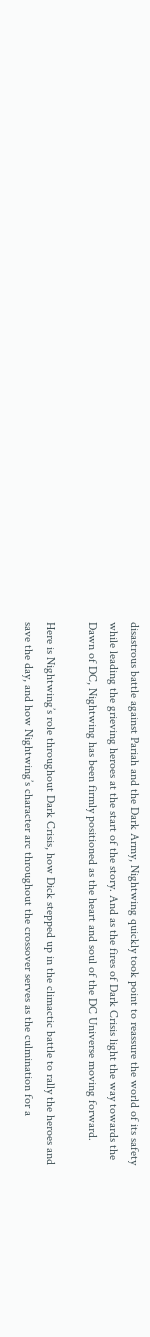disastrous battle against Pariah and the Dark Army, Nightwing quickly took point to reassure the world of its safety while leading the grieving heroes at the start of the story. And as the fires of Dark Crisis light the way towards the Dawn of DC, Nightwing has been firmly positioned as the heart and soul of the DC Universe moving forward.

Here is Nightwing’s role throughout Dark Crisis, how Dick stepped up in the climactic battle to rally the heroes and save the day, and how Nightwing’s character arc throughout the crossover serves as the culmination for a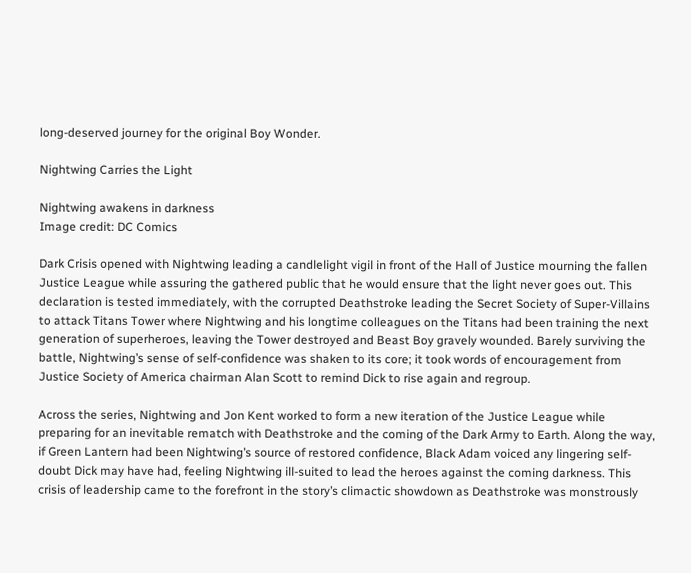long-deserved journey for the original Boy Wonder.

Nightwing Carries the Light

Nightwing awakens in darkness
Image credit: DC Comics

Dark Crisis opened with Nightwing leading a candlelight vigil in front of the Hall of Justice mourning the fallen Justice League while assuring the gathered public that he would ensure that the light never goes out. This declaration is tested immediately, with the corrupted Deathstroke leading the Secret Society of Super-Villains to attack Titans Tower where Nightwing and his longtime colleagues on the Titans had been training the next generation of superheroes, leaving the Tower destroyed and Beast Boy gravely wounded. Barely surviving the battle, Nightwing’s sense of self-confidence was shaken to its core; it took words of encouragement from Justice Society of America chairman Alan Scott to remind Dick to rise again and regroup.

Across the series, Nightwing and Jon Kent worked to form a new iteration of the Justice League while preparing for an inevitable rematch with Deathstroke and the coming of the Dark Army to Earth. Along the way, if Green Lantern had been Nightwing’s source of restored confidence, Black Adam voiced any lingering self-doubt Dick may have had, feeling Nightwing ill-suited to lead the heroes against the coming darkness. This crisis of leadership came to the forefront in the story’s climactic showdown as Deathstroke was monstrously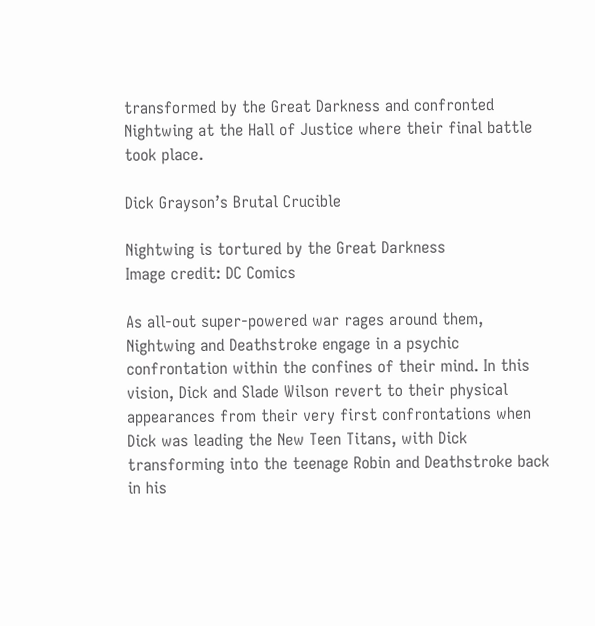transformed by the Great Darkness and confronted Nightwing at the Hall of Justice where their final battle took place.

Dick Grayson’s Brutal Crucible

Nightwing is tortured by the Great Darkness
Image credit: DC Comics

As all-out super-powered war rages around them, Nightwing and Deathstroke engage in a psychic confrontation within the confines of their mind. In this vision, Dick and Slade Wilson revert to their physical appearances from their very first confrontations when Dick was leading the New Teen Titans, with Dick transforming into the teenage Robin and Deathstroke back in his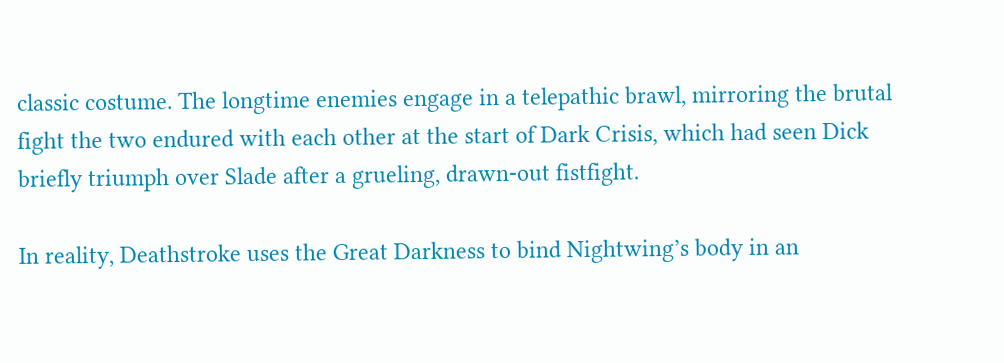classic costume. The longtime enemies engage in a telepathic brawl, mirroring the brutal fight the two endured with each other at the start of Dark Crisis, which had seen Dick briefly triumph over Slade after a grueling, drawn-out fistfight.

In reality, Deathstroke uses the Great Darkness to bind Nightwing’s body in an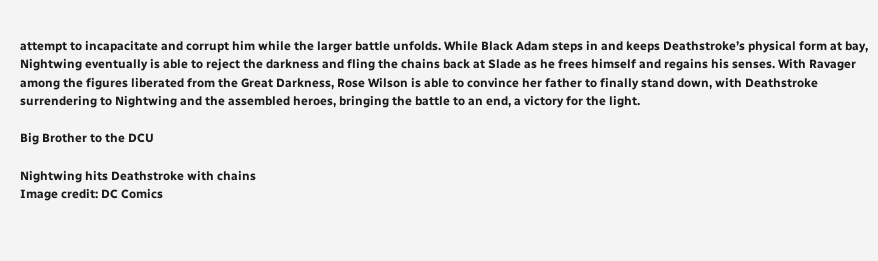attempt to incapacitate and corrupt him while the larger battle unfolds. While Black Adam steps in and keeps Deathstroke’s physical form at bay, Nightwing eventually is able to reject the darkness and fling the chains back at Slade as he frees himself and regains his senses. With Ravager among the figures liberated from the Great Darkness, Rose Wilson is able to convince her father to finally stand down, with Deathstroke surrendering to Nightwing and the assembled heroes, bringing the battle to an end, a victory for the light.

Big Brother to the DCU

Nightwing hits Deathstroke with chains
Image credit: DC Comics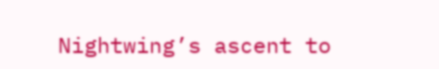Nightwing’s ascent to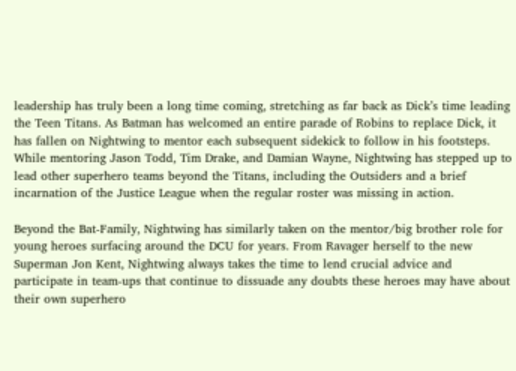leadership has truly been a long time coming, stretching as far back as Dick’s time leading the Teen Titans. As Batman has welcomed an entire parade of Robins to replace Dick, it has fallen on Nightwing to mentor each subsequent sidekick to follow in his footsteps. While mentoring Jason Todd, Tim Drake, and Damian Wayne, Nightwing has stepped up to lead other superhero teams beyond the Titans, including the Outsiders and a brief incarnation of the Justice League when the regular roster was missing in action.

Beyond the Bat-Family, Nightwing has similarly taken on the mentor/big brother role for young heroes surfacing around the DCU for years. From Ravager herself to the new Superman Jon Kent, Nightwing always takes the time to lend crucial advice and participate in team-ups that continue to dissuade any doubts these heroes may have about their own superhero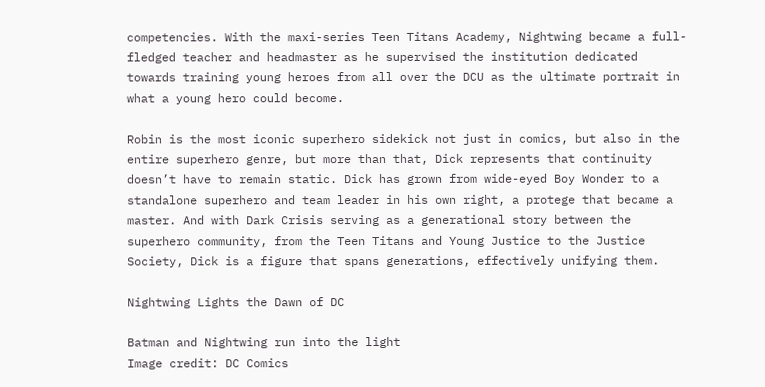competencies. With the maxi-series Teen Titans Academy, Nightwing became a full-fledged teacher and headmaster as he supervised the institution dedicated towards training young heroes from all over the DCU as the ultimate portrait in what a young hero could become.

Robin is the most iconic superhero sidekick not just in comics, but also in the entire superhero genre, but more than that, Dick represents that continuity doesn’t have to remain static. Dick has grown from wide-eyed Boy Wonder to a standalone superhero and team leader in his own right, a protege that became a master. And with Dark Crisis serving as a generational story between the superhero community, from the Teen Titans and Young Justice to the Justice Society, Dick is a figure that spans generations, effectively unifying them.

Nightwing Lights the Dawn of DC

Batman and Nightwing run into the light
Image credit: DC Comics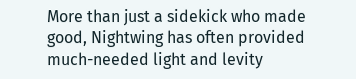More than just a sidekick who made good, Nightwing has often provided much-needed light and levity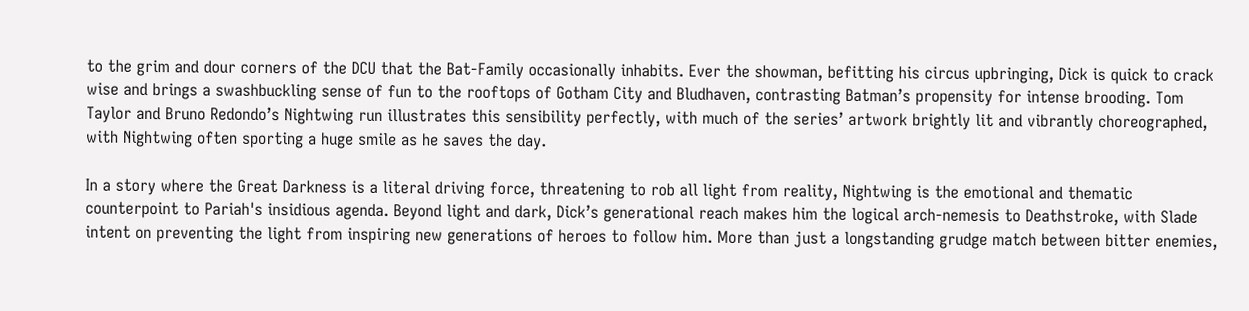to the grim and dour corners of the DCU that the Bat-Family occasionally inhabits. Ever the showman, befitting his circus upbringing, Dick is quick to crack wise and brings a swashbuckling sense of fun to the rooftops of Gotham City and Bludhaven, contrasting Batman’s propensity for intense brooding. Tom Taylor and Bruno Redondo’s Nightwing run illustrates this sensibility perfectly, with much of the series’ artwork brightly lit and vibrantly choreographed, with Nightwing often sporting a huge smile as he saves the day.

In a story where the Great Darkness is a literal driving force, threatening to rob all light from reality, Nightwing is the emotional and thematic counterpoint to Pariah's insidious agenda. Beyond light and dark, Dick’s generational reach makes him the logical arch-nemesis to Deathstroke, with Slade intent on preventing the light from inspiring new generations of heroes to follow him. More than just a longstanding grudge match between bitter enemies,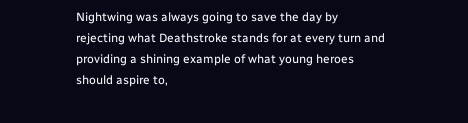Nightwing was always going to save the day by rejecting what Deathstroke stands for at every turn and providing a shining example of what young heroes should aspire to,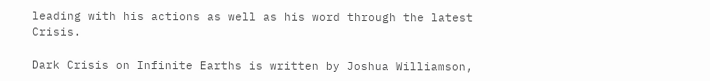leading with his actions as well as his word through the latest Crisis.

Dark Crisis on Infinite Earths is written by Joshua Williamson,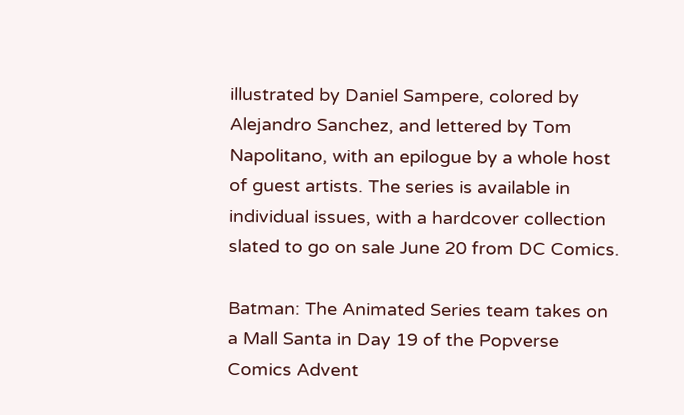illustrated by Daniel Sampere, colored by Alejandro Sanchez, and lettered by Tom Napolitano, with an epilogue by a whole host of guest artists. The series is available in individual issues, with a hardcover collection slated to go on sale June 20 from DC Comics.

Batman: The Animated Series team takes on a Mall Santa in Day 19 of the Popverse Comics Advent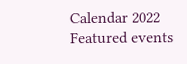Calendar 2022
Featured events